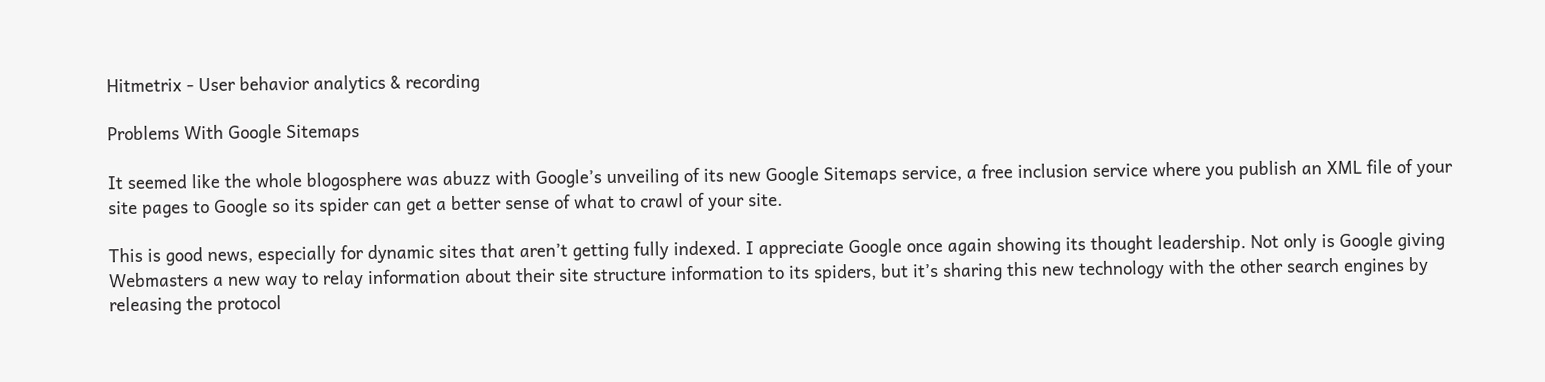Hitmetrix - User behavior analytics & recording

Problems With Google Sitemaps

It seemed like the whole blogosphere was abuzz with Google’s unveiling of its new Google Sitemaps service, a free inclusion service where you publish an XML file of your site pages to Google so its spider can get a better sense of what to crawl of your site.

This is good news, especially for dynamic sites that aren’t getting fully indexed. I appreciate Google once again showing its thought leadership. Not only is Google giving Webmasters a new way to relay information about their site structure information to its spiders, but it’s sharing this new technology with the other search engines by releasing the protocol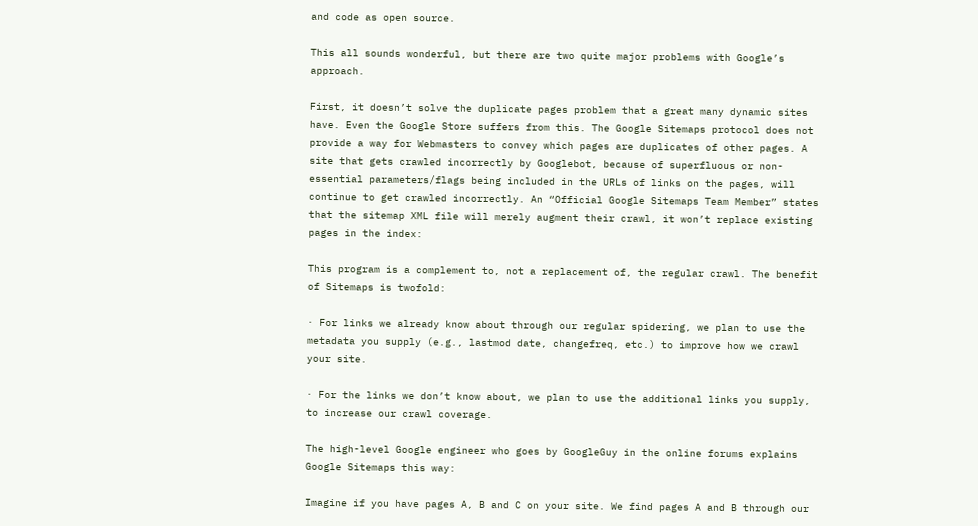and code as open source.

This all sounds wonderful, but there are two quite major problems with Google’s approach.

First, it doesn’t solve the duplicate pages problem that a great many dynamic sites have. Even the Google Store suffers from this. The Google Sitemaps protocol does not provide a way for Webmasters to convey which pages are duplicates of other pages. A site that gets crawled incorrectly by Googlebot, because of superfluous or non-essential parameters/flags being included in the URLs of links on the pages, will continue to get crawled incorrectly. An “Official Google Sitemaps Team Member” states that the sitemap XML file will merely augment their crawl, it won’t replace existing pages in the index:

This program is a complement to, not a replacement of, the regular crawl. The benefit of Sitemaps is twofold:

· For links we already know about through our regular spidering, we plan to use the metadata you supply (e.g., lastmod date, changefreq, etc.) to improve how we crawl your site.

· For the links we don’t know about, we plan to use the additional links you supply, to increase our crawl coverage.

The high-level Google engineer who goes by GoogleGuy in the online forums explains Google Sitemaps this way:

Imagine if you have pages A, B and C on your site. We find pages A and B through our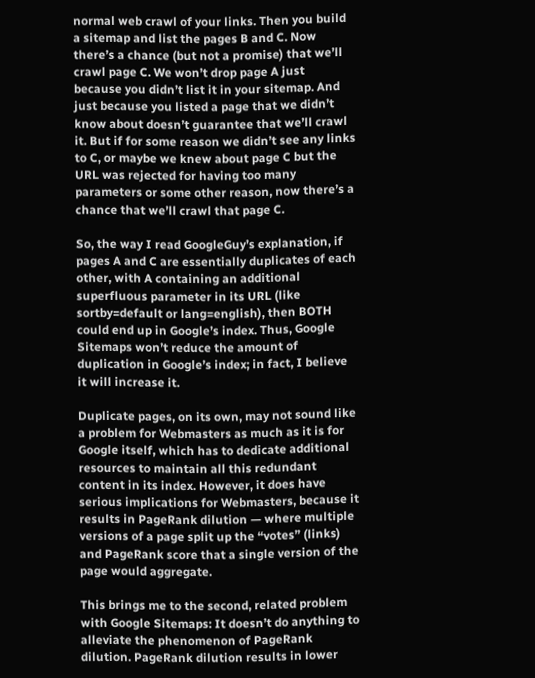normal web crawl of your links. Then you build a sitemap and list the pages B and C. Now there’s a chance (but not a promise) that we’ll crawl page C. We won’t drop page A just because you didn’t list it in your sitemap. And just because you listed a page that we didn’t know about doesn’t guarantee that we’ll crawl it. But if for some reason we didn’t see any links to C, or maybe we knew about page C but the URL was rejected for having too many parameters or some other reason, now there’s a chance that we’ll crawl that page C.

So, the way I read GoogleGuy’s explanation, if pages A and C are essentially duplicates of each other, with A containing an additional superfluous parameter in its URL (like sortby=default or lang=english), then BOTH could end up in Google’s index. Thus, Google Sitemaps won’t reduce the amount of duplication in Google’s index; in fact, I believe it will increase it.

Duplicate pages, on its own, may not sound like a problem for Webmasters as much as it is for Google itself, which has to dedicate additional resources to maintain all this redundant content in its index. However, it does have serious implications for Webmasters, because it results in PageRank dilution — where multiple versions of a page split up the “votes” (links) and PageRank score that a single version of the page would aggregate.

This brings me to the second, related problem with Google Sitemaps: It doesn’t do anything to alleviate the phenomenon of PageRank dilution. PageRank dilution results in lower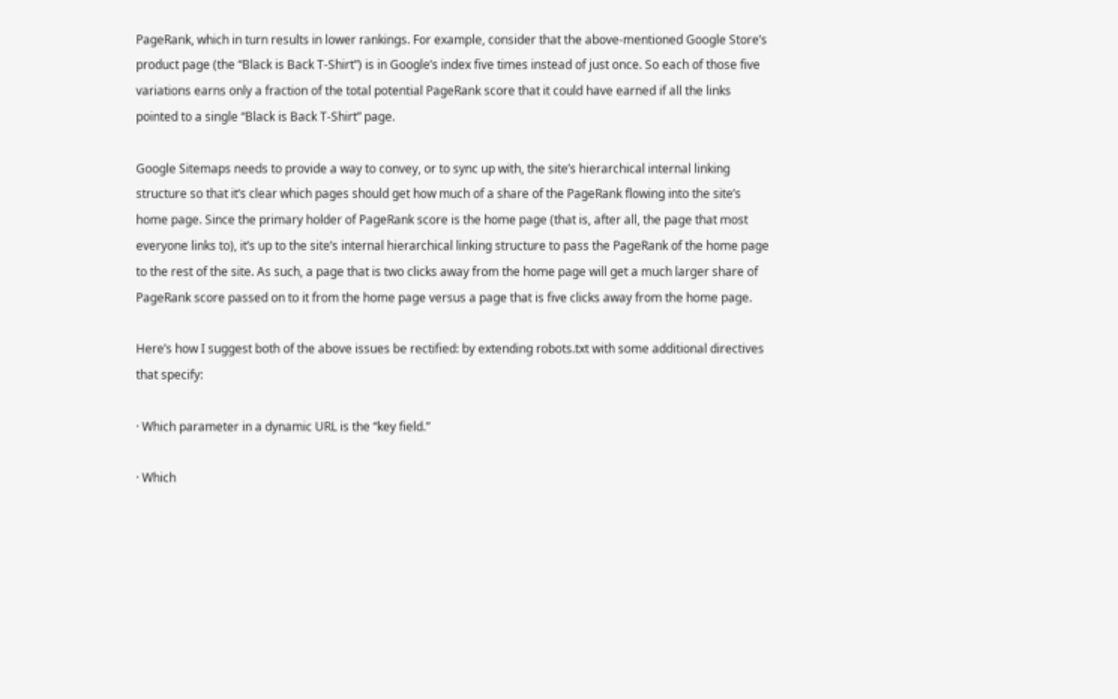PageRank, which in turn results in lower rankings. For example, consider that the above-mentioned Google Store’s product page (the “Black is Back T-Shirt”) is in Google’s index five times instead of just once. So each of those five variations earns only a fraction of the total potential PageRank score that it could have earned if all the links pointed to a single “Black is Back T-Shirt” page.

Google Sitemaps needs to provide a way to convey, or to sync up with, the site’s hierarchical internal linking structure so that it’s clear which pages should get how much of a share of the PageRank flowing into the site’s home page. Since the primary holder of PageRank score is the home page (that is, after all, the page that most everyone links to), it’s up to the site’s internal hierarchical linking structure to pass the PageRank of the home page to the rest of the site. As such, a page that is two clicks away from the home page will get a much larger share of PageRank score passed on to it from the home page versus a page that is five clicks away from the home page.

Here’s how I suggest both of the above issues be rectified: by extending robots.txt with some additional directives that specify:

· Which parameter in a dynamic URL is the “key field.”

· Which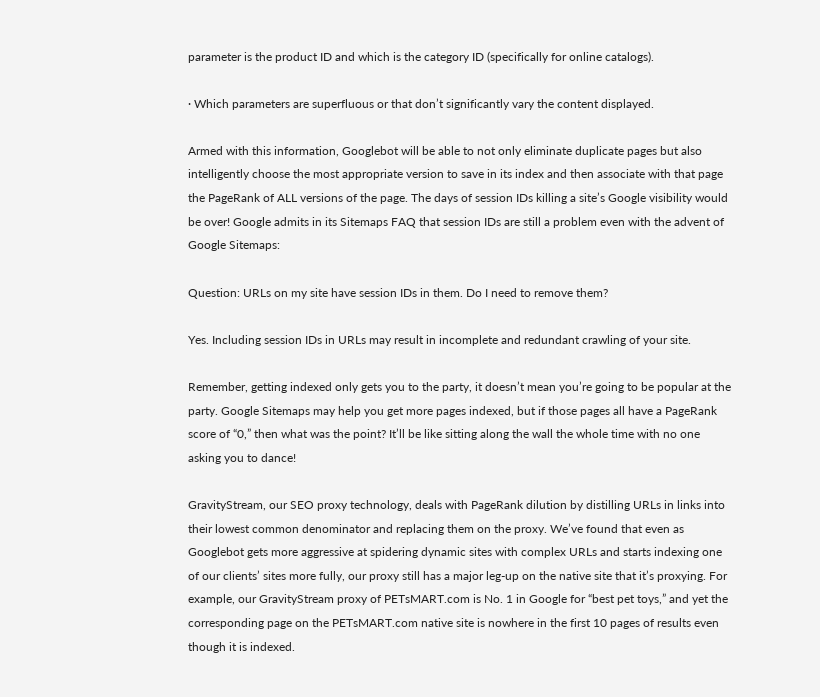parameter is the product ID and which is the category ID (specifically for online catalogs).

· Which parameters are superfluous or that don’t significantly vary the content displayed.

Armed with this information, Googlebot will be able to not only eliminate duplicate pages but also intelligently choose the most appropriate version to save in its index and then associate with that page the PageRank of ALL versions of the page. The days of session IDs killing a site’s Google visibility would be over! Google admits in its Sitemaps FAQ that session IDs are still a problem even with the advent of Google Sitemaps:

Question: URLs on my site have session IDs in them. Do I need to remove them?

Yes. Including session IDs in URLs may result in incomplete and redundant crawling of your site.

Remember, getting indexed only gets you to the party, it doesn’t mean you’re going to be popular at the party. Google Sitemaps may help you get more pages indexed, but if those pages all have a PageRank score of “0,” then what was the point? It’ll be like sitting along the wall the whole time with no one asking you to dance!

GravityStream, our SEO proxy technology, deals with PageRank dilution by distilling URLs in links into their lowest common denominator and replacing them on the proxy. We’ve found that even as Googlebot gets more aggressive at spidering dynamic sites with complex URLs and starts indexing one of our clients’ sites more fully, our proxy still has a major leg-up on the native site that it’s proxying. For example, our GravityStream proxy of PETsMART.com is No. 1 in Google for “best pet toys,” and yet the corresponding page on the PETsMART.com native site is nowhere in the first 10 pages of results even though it is indexed.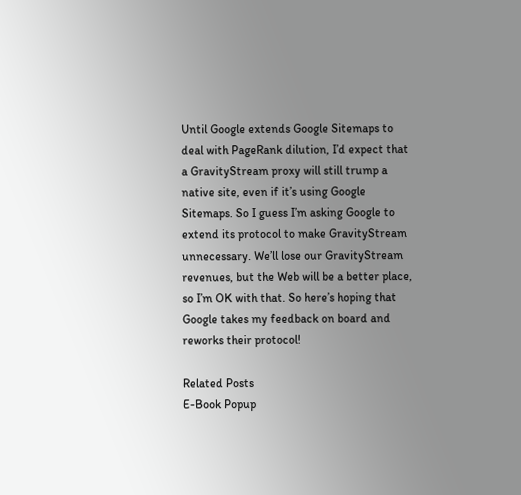Until Google extends Google Sitemaps to deal with PageRank dilution, I’d expect that a GravityStream proxy will still trump a native site, even if it’s using Google Sitemaps. So I guess I’m asking Google to extend its protocol to make GravityStream unnecessary. We’ll lose our GravityStream revenues, but the Web will be a better place, so I’m OK with that. So here’s hoping that Google takes my feedback on board and reworks their protocol!

Related Posts
E-Book Popup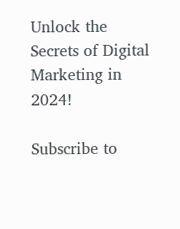Unlock the Secrets of Digital Marketing in 2024!

Subscribe to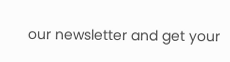our newsletter and get your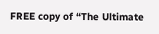FREE copy of “The Ultimate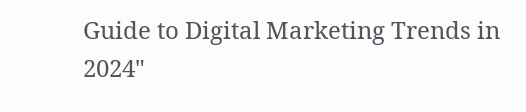Guide to Digital Marketing Trends in 2024"